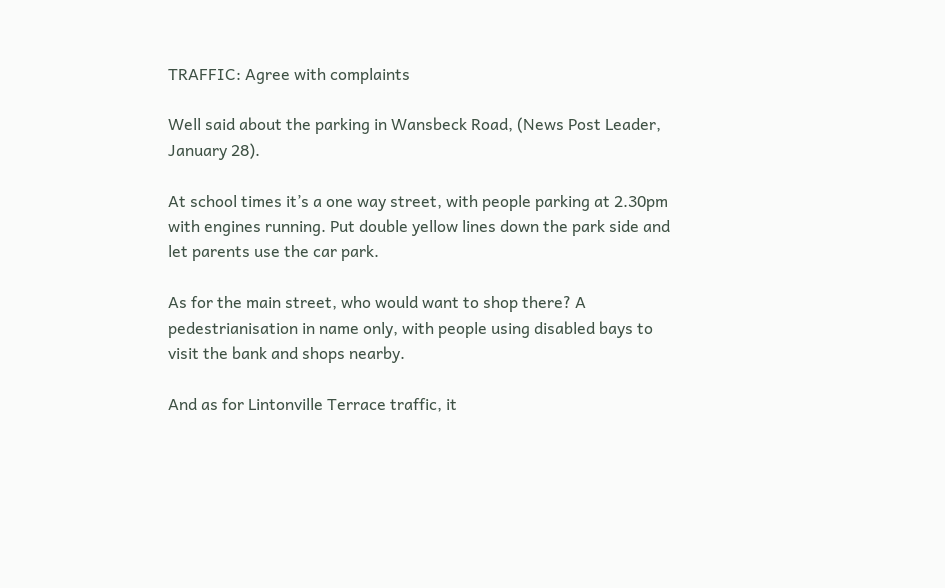TRAFFIC: Agree with complaints

Well said about the parking in Wansbeck Road, (News Post Leader, January 28).

At school times it’s a one way street, with people parking at 2.30pm with engines running. Put double yellow lines down the park side and let parents use the car park.

As for the main street, who would want to shop there? A pedestrianisation in name only, with people using disabled bays to visit the bank and shops nearby.

And as for Lintonville Terrace traffic, it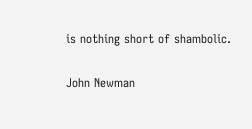is nothing short of shambolic.

John Newman